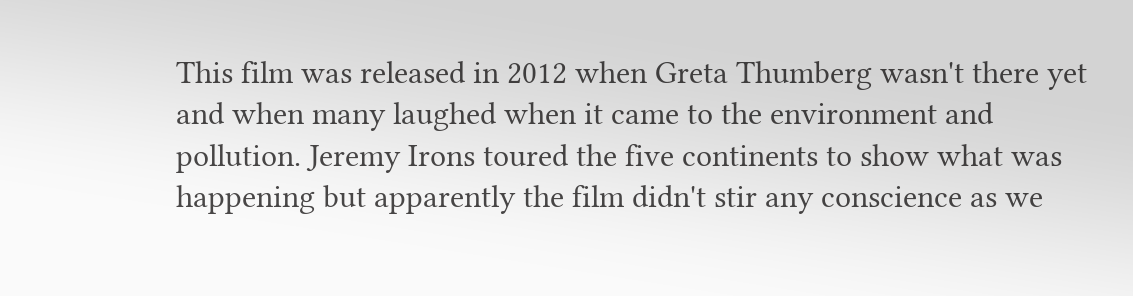This film was released in 2012 when Greta Thumberg wasn't there yet and when many laughed when it came to the environment and pollution. Jeremy Irons toured the five continents to show what was happening but apparently the film didn't stir any conscience as we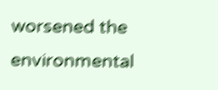worsened the environmental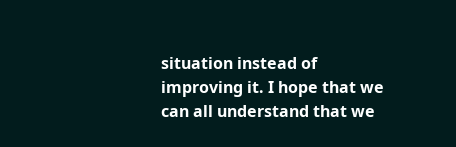situation instead of improving it. I hope that we can all understand that we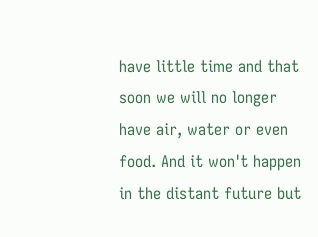have little time and that soon we will no longer have air, water or even food. And it won't happen in the distant future but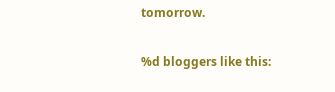tomorrow.

%d bloggers like this: